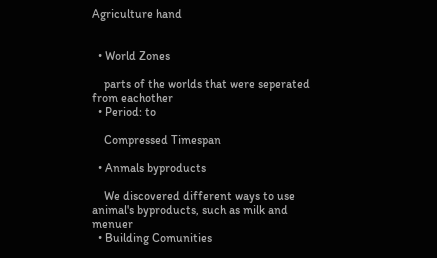Agriculture hand


  • World Zones

    parts of the worlds that were seperated from eachother
  • Period: to

    Compressed Timespan

  • Anmals byproducts

    We discovered different ways to use animal's byproducts, such as milk and menuer
  • Building Comunities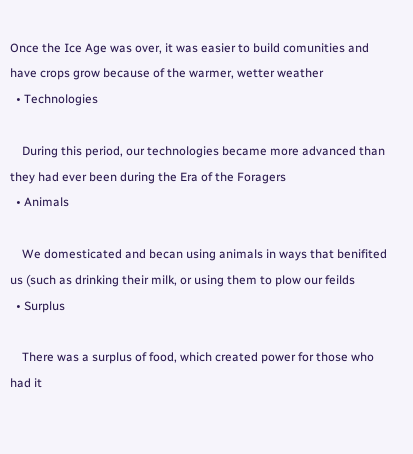Once the Ice Age was over, it was easier to build comunities and have crops grow because of the warmer, wetter weather
  • Technologies

    During this period, our technologies became more advanced than they had ever been during the Era of the Foragers
  • Animals

    We domesticated and becan using animals in ways that benifited us (such as drinking their milk, or using them to plow our feilds
  • Surplus

    There was a surplus of food, which created power for those who had it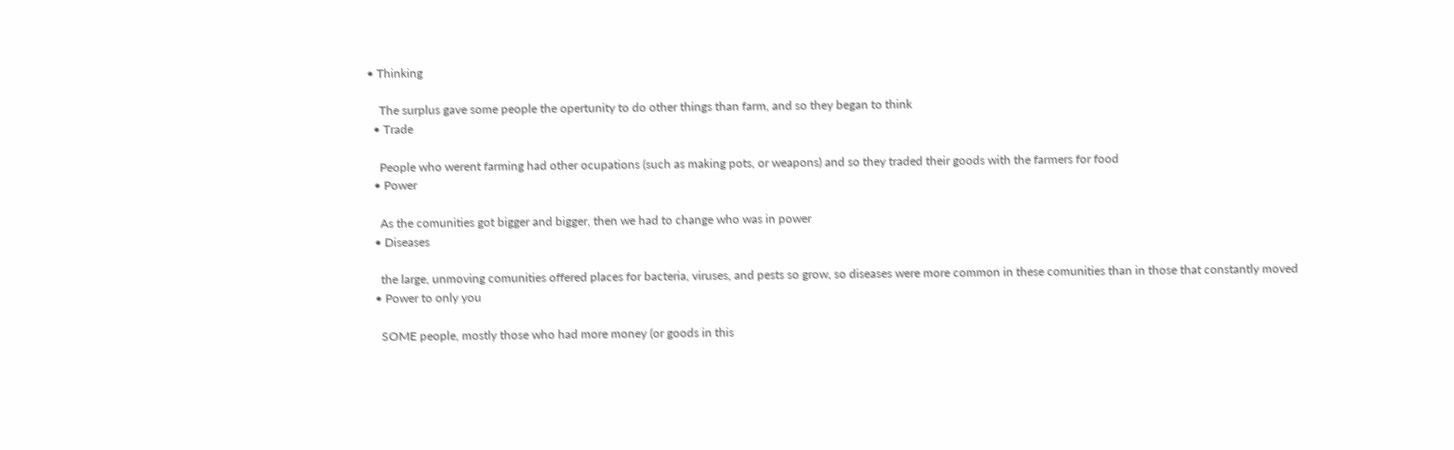• Thinking

    The surplus gave some people the opertunity to do other things than farm, and so they began to think
  • Trade

    People who werent farming had other ocupations (such as making pots, or weapons) and so they traded their goods with the farmers for food
  • Power

    As the comunities got bigger and bigger, then we had to change who was in power
  • Diseases

    the large, unmoving comunities offered places for bacteria, viruses, and pests so grow, so diseases were more common in these comunities than in those that constantly moved
  • Power to only you

    SOME people, mostly those who had more money (or goods in this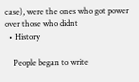case), were the ones who got power over those who didnt
  • History

    People began to write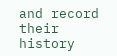and record their history